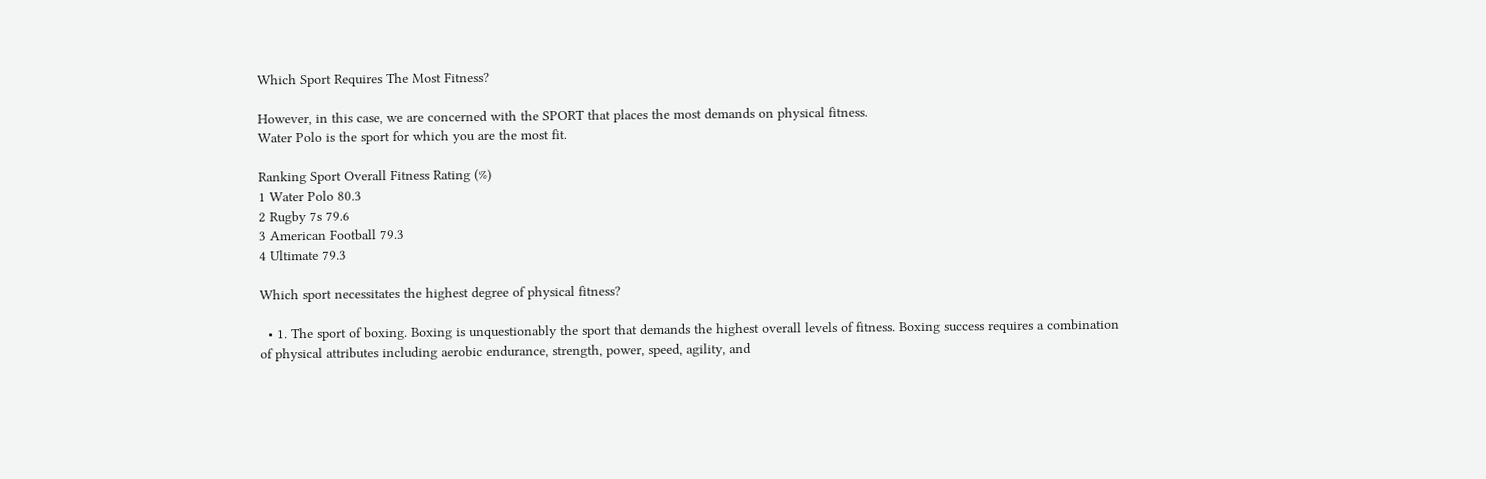Which Sport Requires The Most Fitness?

However, in this case, we are concerned with the SPORT that places the most demands on physical fitness.
Water Polo is the sport for which you are the most fit.

Ranking Sport Overall Fitness Rating (%)
1 Water Polo 80.3
2 Rugby 7s 79.6
3 American Football 79.3
4 Ultimate 79.3

Which sport necessitates the highest degree of physical fitness?

  • 1. The sport of boxing. Boxing is unquestionably the sport that demands the highest overall levels of fitness. Boxing success requires a combination of physical attributes including aerobic endurance, strength, power, speed, agility, and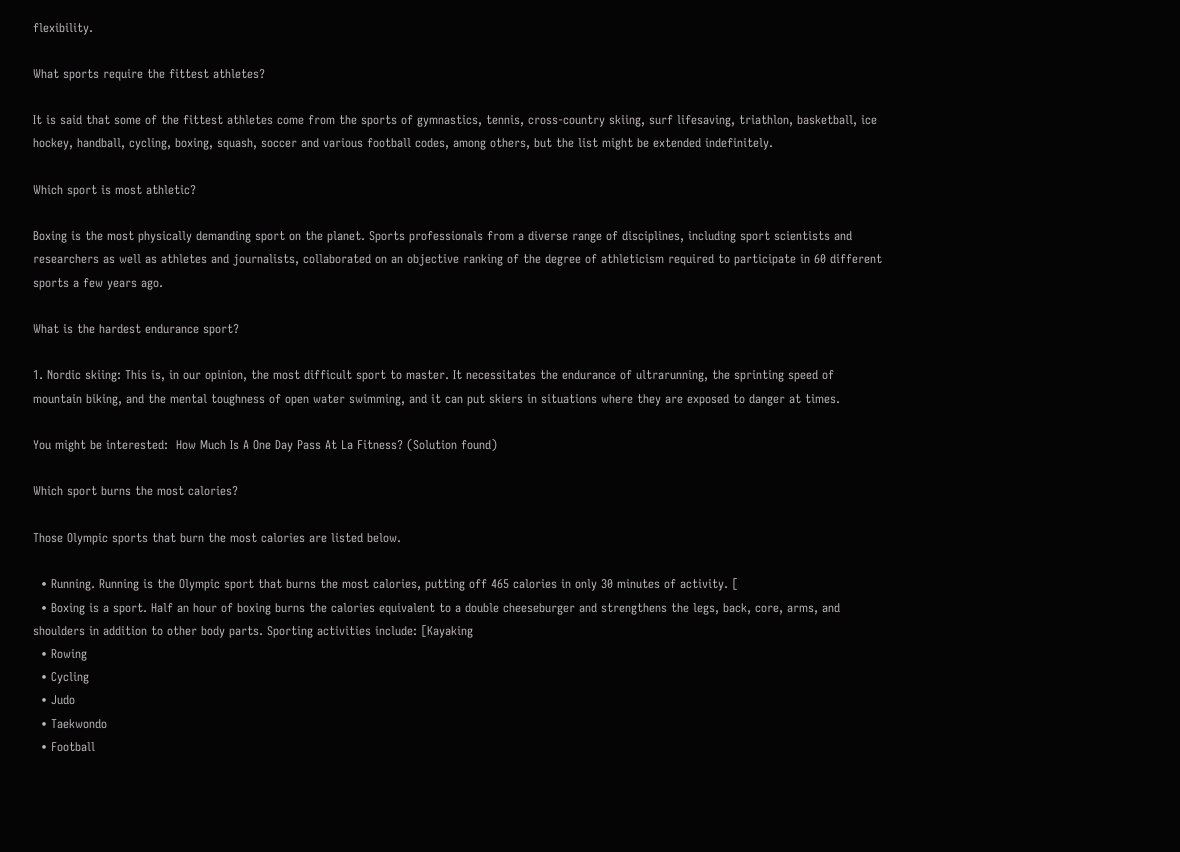flexibility.

What sports require the fittest athletes?

It is said that some of the fittest athletes come from the sports of gymnastics, tennis, cross-country skiing, surf lifesaving, triathlon, basketball, ice hockey, handball, cycling, boxing, squash, soccer and various football codes, among others, but the list might be extended indefinitely.

Which sport is most athletic?

Boxing is the most physically demanding sport on the planet. Sports professionals from a diverse range of disciplines, including sport scientists and researchers as well as athletes and journalists, collaborated on an objective ranking of the degree of athleticism required to participate in 60 different sports a few years ago.

What is the hardest endurance sport?

1. Nordic skiing: This is, in our opinion, the most difficult sport to master. It necessitates the endurance of ultrarunning, the sprinting speed of mountain biking, and the mental toughness of open water swimming, and it can put skiers in situations where they are exposed to danger at times.

You might be interested:  How Much Is A One Day Pass At La Fitness? (Solution found)

Which sport burns the most calories?

Those Olympic sports that burn the most calories are listed below.

  • Running. Running is the Olympic sport that burns the most calories, putting off 465 calories in only 30 minutes of activity. [
  • Boxing is a sport. Half an hour of boxing burns the calories equivalent to a double cheeseburger and strengthens the legs, back, core, arms, and shoulders in addition to other body parts. Sporting activities include: [Kayaking
  • Rowing
  • Cycling
  • Judo
  • Taekwondo
  • Football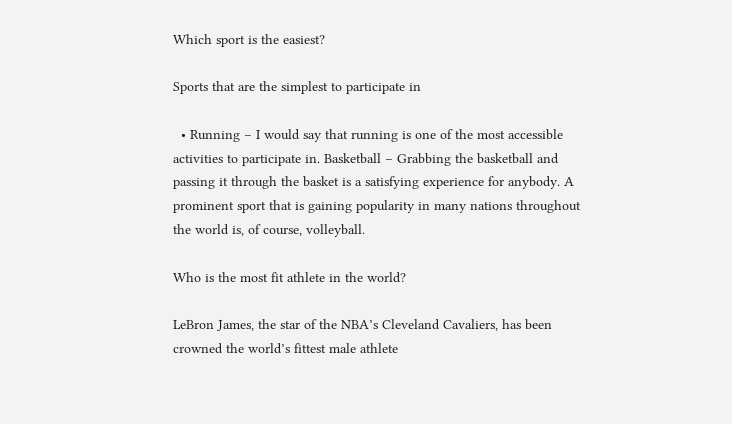Which sport is the easiest?

Sports that are the simplest to participate in

  • Running – I would say that running is one of the most accessible activities to participate in. Basketball – Grabbing the basketball and passing it through the basket is a satisfying experience for anybody. A prominent sport that is gaining popularity in many nations throughout the world is, of course, volleyball.

Who is the most fit athlete in the world?

LeBron James, the star of the NBA’s Cleveland Cavaliers, has been crowned the world’s fittest male athlete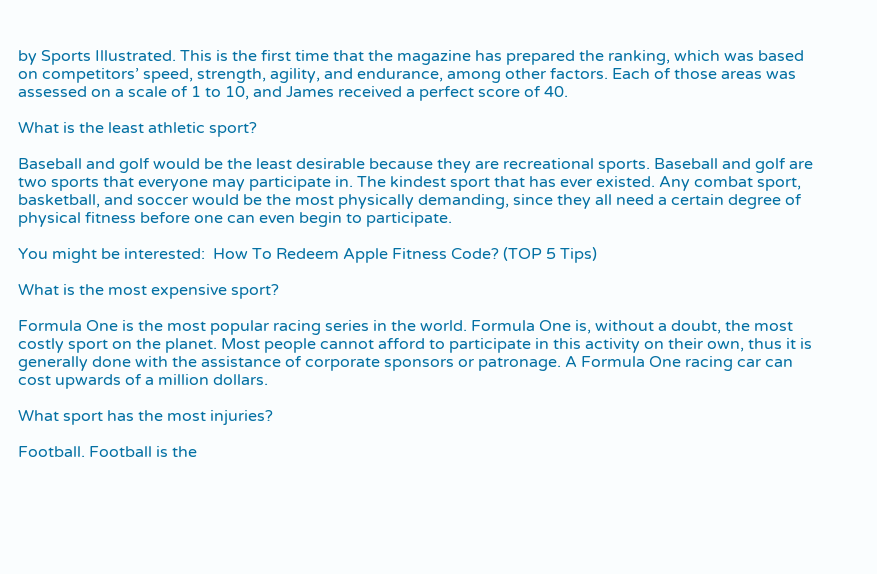by Sports Illustrated. This is the first time that the magazine has prepared the ranking, which was based on competitors’ speed, strength, agility, and endurance, among other factors. Each of those areas was assessed on a scale of 1 to 10, and James received a perfect score of 40.

What is the least athletic sport?

Baseball and golf would be the least desirable because they are recreational sports. Baseball and golf are two sports that everyone may participate in. The kindest sport that has ever existed. Any combat sport, basketball, and soccer would be the most physically demanding, since they all need a certain degree of physical fitness before one can even begin to participate.

You might be interested:  How To Redeem Apple Fitness Code? (TOP 5 Tips)

What is the most expensive sport?

Formula One is the most popular racing series in the world. Formula One is, without a doubt, the most costly sport on the planet. Most people cannot afford to participate in this activity on their own, thus it is generally done with the assistance of corporate sponsors or patronage. A Formula One racing car can cost upwards of a million dollars.

What sport has the most injuries?

Football. Football is the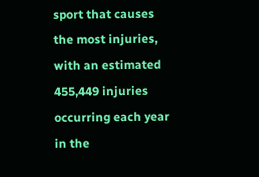sport that causes the most injuries, with an estimated 455,449 injuries occurring each year in the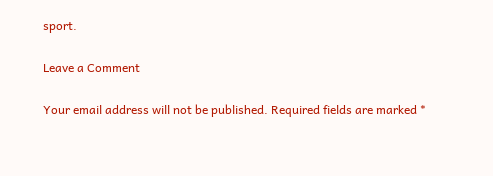sport.

Leave a Comment

Your email address will not be published. Required fields are marked *